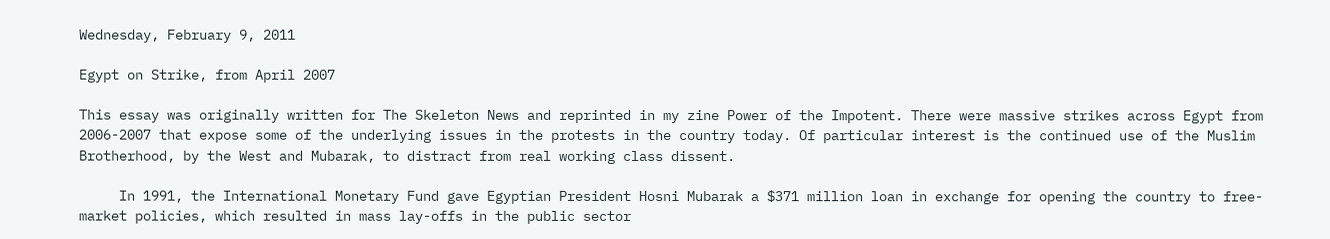Wednesday, February 9, 2011

Egypt on Strike, from April 2007

This essay was originally written for The Skeleton News and reprinted in my zine Power of the Impotent. There were massive strikes across Egypt from 2006-2007 that expose some of the underlying issues in the protests in the country today. Of particular interest is the continued use of the Muslim Brotherhood, by the West and Mubarak, to distract from real working class dissent.

     In 1991, the International Monetary Fund gave Egyptian President Hosni Mubarak a $371 million loan in exchange for opening the country to free-market policies, which resulted in mass lay-offs in the public sector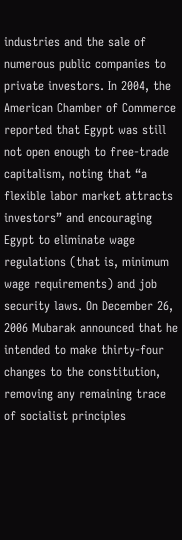industries and the sale of numerous public companies to private investors. In 2004, the American Chamber of Commerce reported that Egypt was still not open enough to free-trade capitalism, noting that “a flexible labor market attracts investors” and encouraging Egypt to eliminate wage regulations (that is, minimum wage requirements) and job security laws. On December 26, 2006 Mubarak announced that he intended to make thirty-four changes to the constitution, removing any remaining trace of socialist principles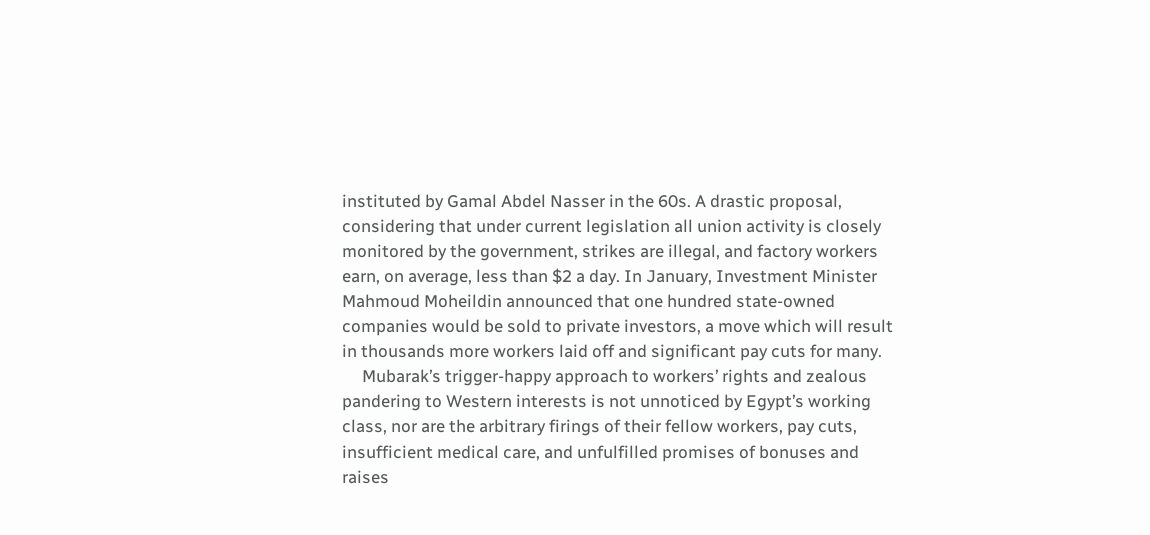instituted by Gamal Abdel Nasser in the 60s. A drastic proposal, considering that under current legislation all union activity is closely monitored by the government, strikes are illegal, and factory workers earn, on average, less than $2 a day. In January, Investment Minister Mahmoud Moheildin announced that one hundred state-owned companies would be sold to private investors, a move which will result in thousands more workers laid off and significant pay cuts for many.
     Mubarak’s trigger-happy approach to workers’ rights and zealous pandering to Western interests is not unnoticed by Egypt’s working class, nor are the arbitrary firings of their fellow workers, pay cuts, insufficient medical care, and unfulfilled promises of bonuses and raises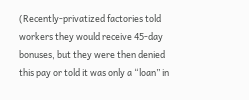(Recently-privatized factories told workers they would receive 45-day bonuses, but they were then denied this pay or told it was only a “loan” in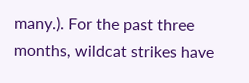many.). For the past three months, wildcat strikes have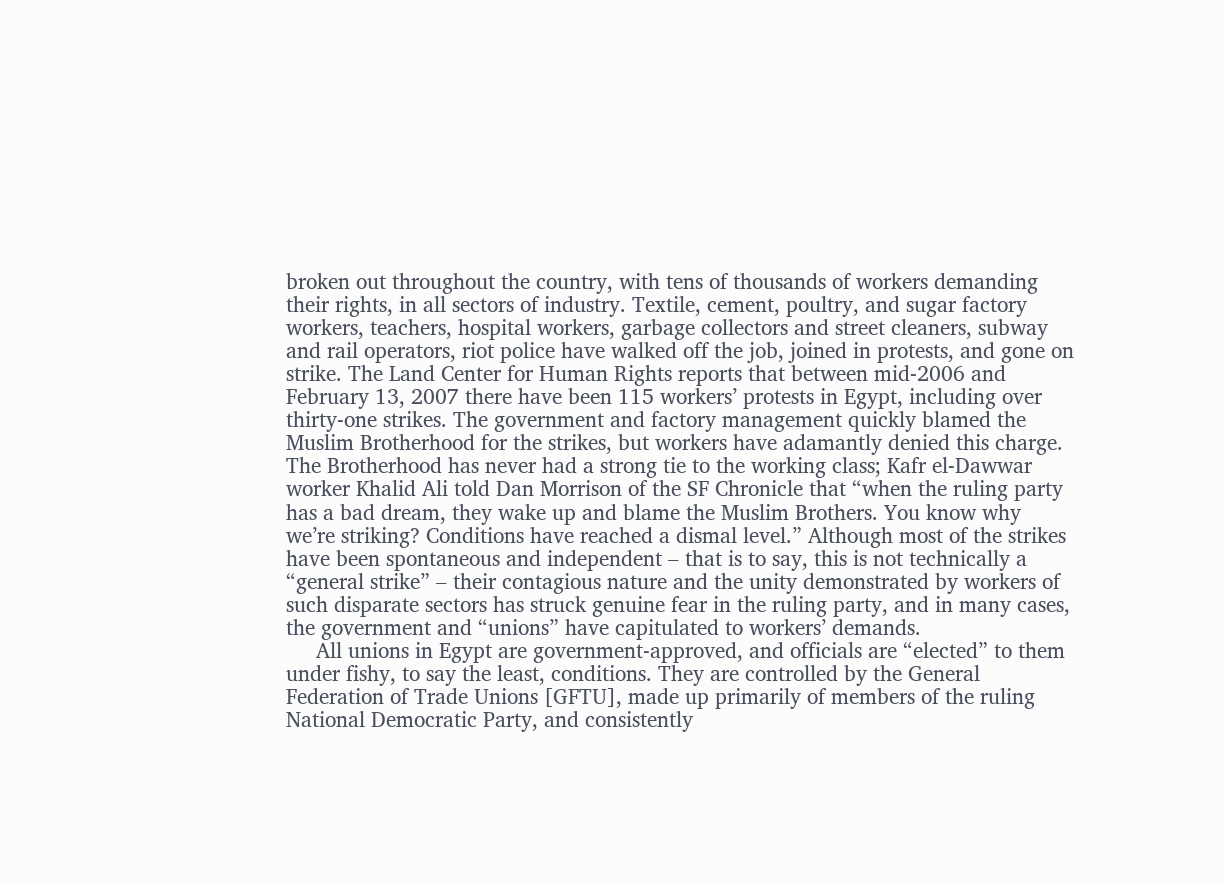broken out throughout the country, with tens of thousands of workers demanding their rights, in all sectors of industry. Textile, cement, poultry, and sugar factory workers, teachers, hospital workers, garbage collectors and street cleaners, subway and rail operators, riot police have walked off the job, joined in protests, and gone on strike. The Land Center for Human Rights reports that between mid-2006 and February 13, 2007 there have been 115 workers’ protests in Egypt, including over thirty-one strikes. The government and factory management quickly blamed the Muslim Brotherhood for the strikes, but workers have adamantly denied this charge. The Brotherhood has never had a strong tie to the working class; Kafr el-Dawwar worker Khalid Ali told Dan Morrison of the SF Chronicle that “when the ruling party has a bad dream, they wake up and blame the Muslim Brothers. You know why we’re striking? Conditions have reached a dismal level.” Although most of the strikes have been spontaneous and independent – that is to say, this is not technically a “general strike” – their contagious nature and the unity demonstrated by workers of such disparate sectors has struck genuine fear in the ruling party, and in many cases, the government and “unions” have capitulated to workers’ demands.
     All unions in Egypt are government-approved, and officials are “elected” to them under fishy, to say the least, conditions. They are controlled by the General Federation of Trade Unions [GFTU], made up primarily of members of the ruling National Democratic Party, and consistently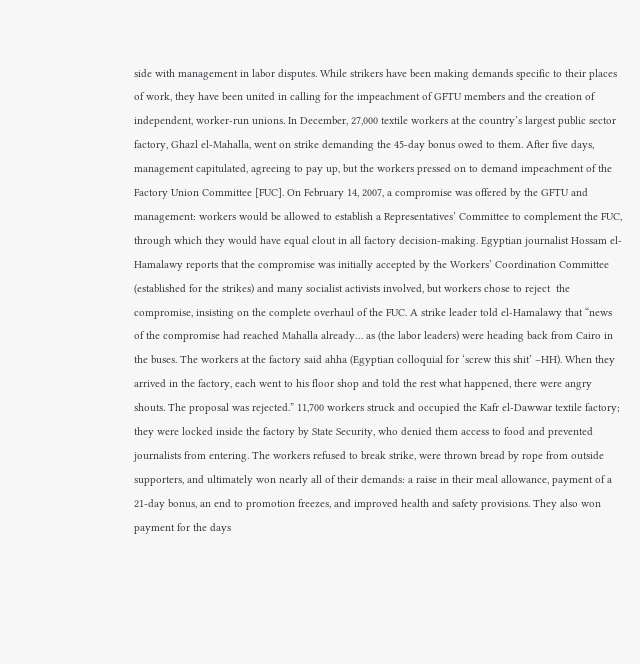side with management in labor disputes. While strikers have been making demands specific to their places of work, they have been united in calling for the impeachment of GFTU members and the creation of independent, worker-run unions. In December, 27,000 textile workers at the country’s largest public sector factory, Ghazl el-Mahalla, went on strike demanding the 45-day bonus owed to them. After five days, management capitulated, agreeing to pay up, but the workers pressed on to demand impeachment of the Factory Union Committee [FUC]. On February 14, 2007, a compromise was offered by the GFTU and management: workers would be allowed to establish a Representatives’ Committee to complement the FUC, through which they would have equal clout in all factory decision-making. Egyptian journalist Hossam el-Hamalawy reports that the compromise was initially accepted by the Workers’ Coordination Committee (established for the strikes) and many socialist activists involved, but workers chose to reject  the compromise, insisting on the complete overhaul of the FUC. A strike leader told el-Hamalawy that “news of the compromise had reached Mahalla already… as (the labor leaders) were heading back from Cairo in the buses. The workers at the factory said ahha (Egyptian colloquial for ‘screw this shit’ –HH). When they arrived in the factory, each went to his floor shop and told the rest what happened, there were angry shouts. The proposal was rejected.” 11,700 workers struck and occupied the Kafr el-Dawwar textile factory; they were locked inside the factory by State Security, who denied them access to food and prevented journalists from entering. The workers refused to break strike, were thrown bread by rope from outside supporters, and ultimately won nearly all of their demands: a raise in their meal allowance, payment of a 21-day bonus, an end to promotion freezes, and improved health and safety provisions. They also won payment for the days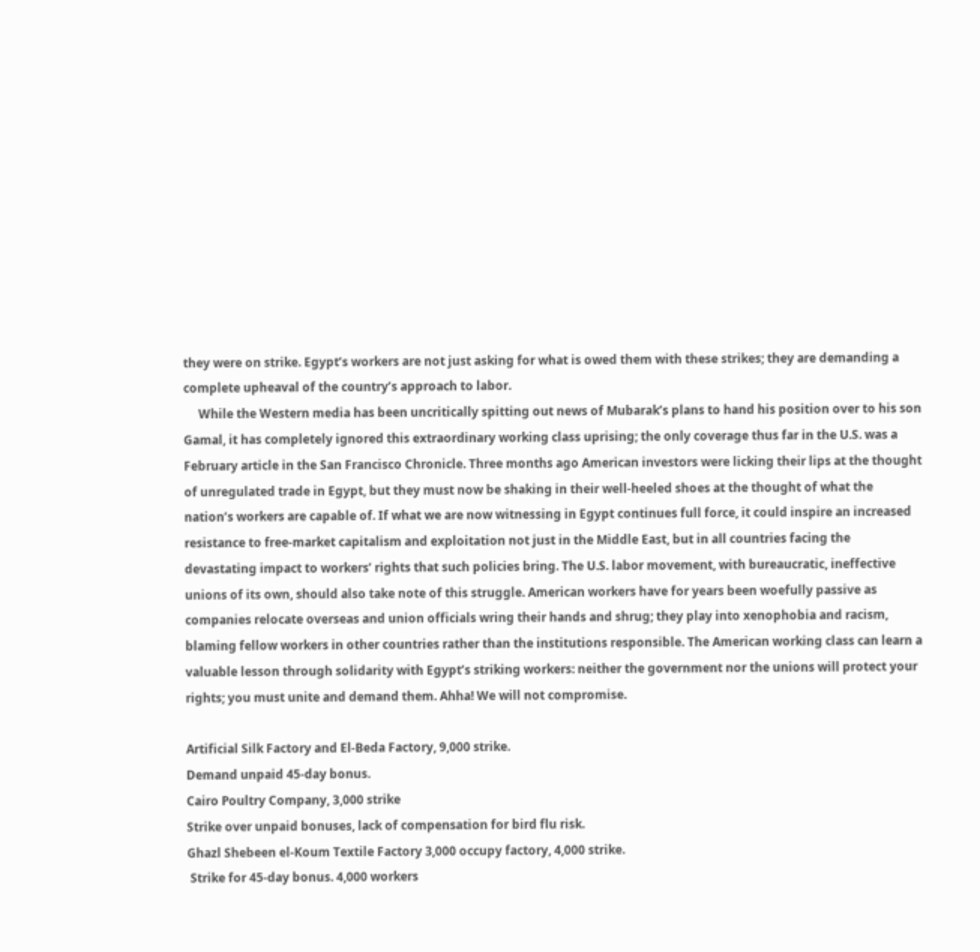they were on strike. Egypt’s workers are not just asking for what is owed them with these strikes; they are demanding a complete upheaval of the country’s approach to labor.
     While the Western media has been uncritically spitting out news of Mubarak’s plans to hand his position over to his son Gamal, it has completely ignored this extraordinary working class uprising; the only coverage thus far in the U.S. was a February article in the San Francisco Chronicle. Three months ago American investors were licking their lips at the thought of unregulated trade in Egypt, but they must now be shaking in their well-heeled shoes at the thought of what the nation’s workers are capable of. If what we are now witnessing in Egypt continues full force, it could inspire an increased resistance to free-market capitalism and exploitation not just in the Middle East, but in all countries facing the devastating impact to workers’ rights that such policies bring. The U.S. labor movement, with bureaucratic, ineffective unions of its own, should also take note of this struggle. American workers have for years been woefully passive as companies relocate overseas and union officials wring their hands and shrug; they play into xenophobia and racism, blaming fellow workers in other countries rather than the institutions responsible. The American working class can learn a valuable lesson through solidarity with Egypt’s striking workers: neither the government nor the unions will protect your rights; you must unite and demand them. Ahha! We will not compromise.

Artificial Silk Factory and El-Beda Factory, 9,000 strike.
Demand unpaid 45-day bonus.
Cairo Poultry Company, 3,000 strike
Strike over unpaid bonuses, lack of compensation for bird flu risk.
Ghazl Shebeen el-Koum Textile Factory 3,000 occupy factory, 4,000 strike.
 Strike for 45-day bonus. 4,000 workers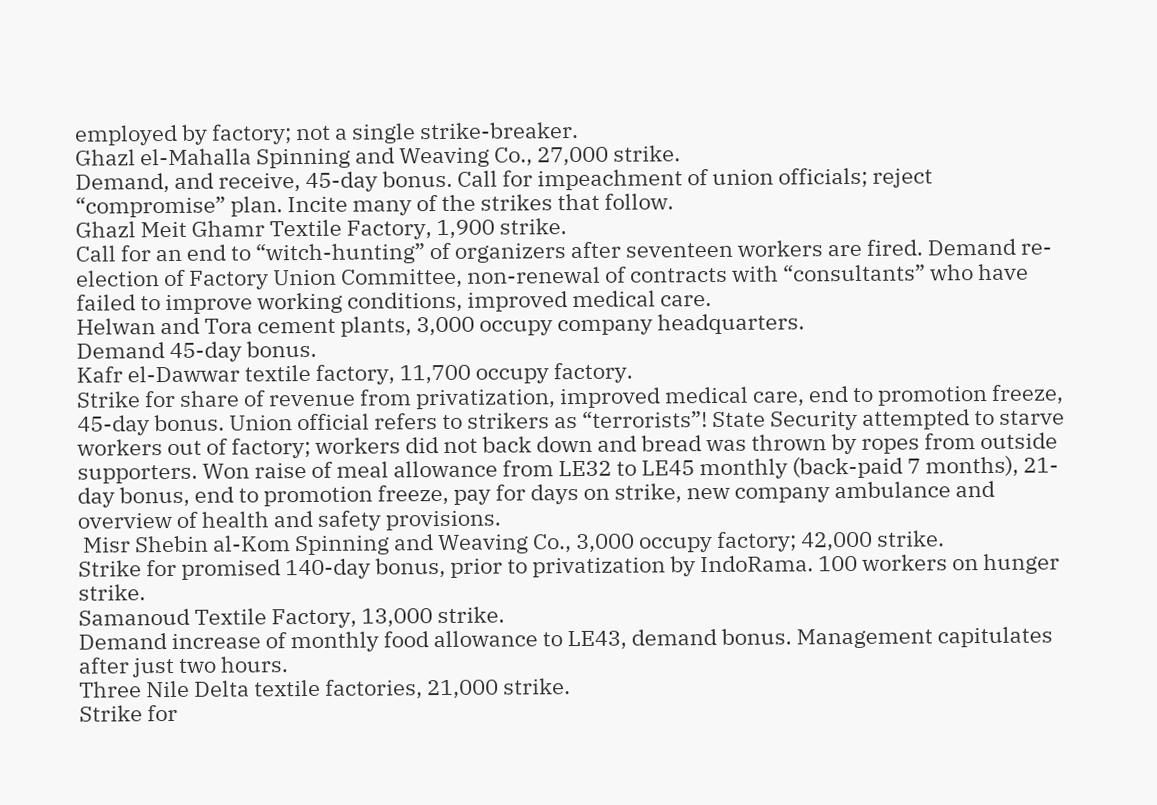employed by factory; not a single strike-breaker.
Ghazl el-Mahalla Spinning and Weaving Co., 27,000 strike.
Demand, and receive, 45-day bonus. Call for impeachment of union officials; reject “compromise” plan. Incite many of the strikes that follow.
Ghazl Meit Ghamr Textile Factory, 1,900 strike.
Call for an end to “witch-hunting” of organizers after seventeen workers are fired. Demand re-election of Factory Union Committee, non-renewal of contracts with “consultants” who have failed to improve working conditions, improved medical care.
Helwan and Tora cement plants, 3,000 occupy company headquarters.
Demand 45-day bonus.
Kafr el-Dawwar textile factory, 11,700 occupy factory.
Strike for share of revenue from privatization, improved medical care, end to promotion freeze, 45-day bonus. Union official refers to strikers as “terrorists”! State Security attempted to starve workers out of factory; workers did not back down and bread was thrown by ropes from outside supporters. Won raise of meal allowance from LE32 to LE45 monthly (back-paid 7 months), 21-day bonus, end to promotion freeze, pay for days on strike, new company ambulance and overview of health and safety provisions.
 Misr Shebin al-Kom Spinning and Weaving Co., 3,000 occupy factory; 42,000 strike.
Strike for promised 140-day bonus, prior to privatization by IndoRama. 100 workers on hunger strike.
Samanoud Textile Factory, 13,000 strike.
Demand increase of monthly food allowance to LE43, demand bonus. Management capitulates after just two hours.
Three Nile Delta textile factories, 21,000 strike.
Strike for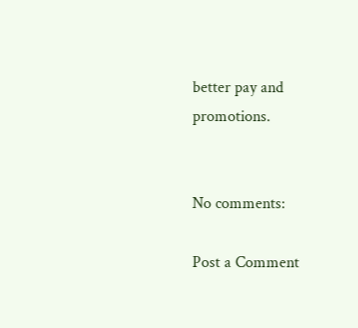better pay and promotions.


No comments:

Post a Comment